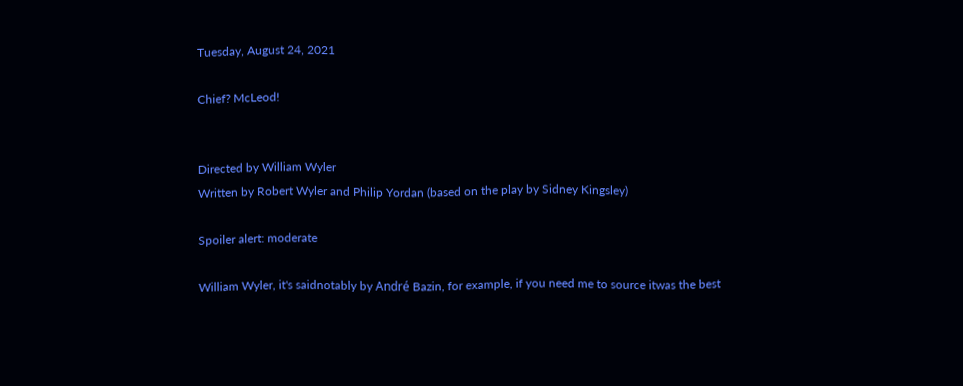Tuesday, August 24, 2021

Chief? McLeod!


Directed by William Wyler
Written by Robert Wyler and Philip Yordan (based on the play by Sidney Kingsley)

Spoiler alert: moderate

William Wyler, it's saidnotably by André Bazin, for example, if you need me to source itwas the best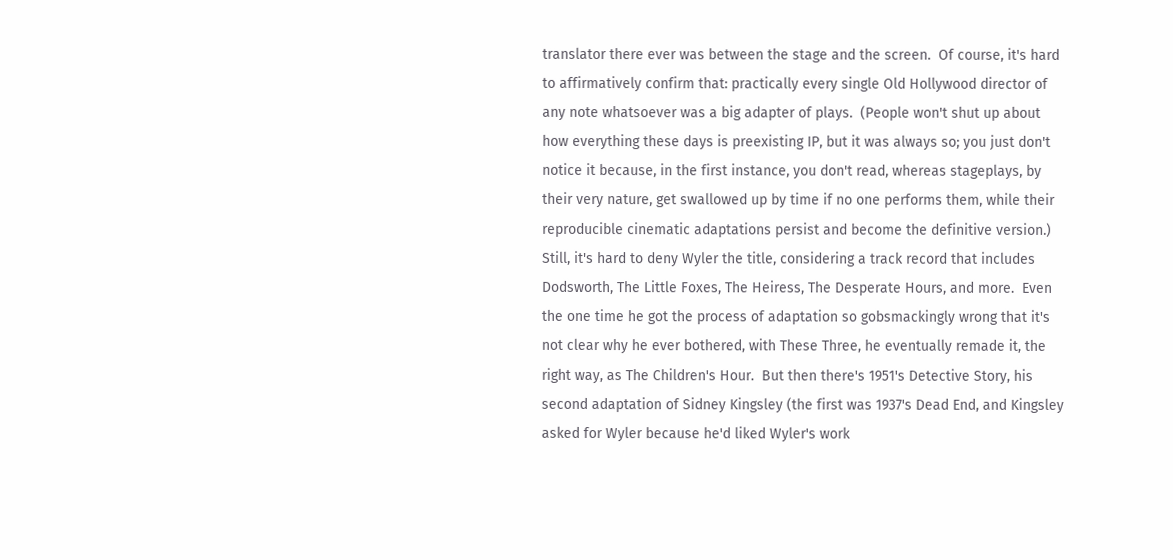translator there ever was between the stage and the screen.  Of course, it's hard to affirmatively confirm that: practically every single Old Hollywood director of any note whatsoever was a big adapter of plays.  (People won't shut up about how everything these days is preexisting IP, but it was always so; you just don't notice it because, in the first instance, you don't read, whereas stageplays, by their very nature, get swallowed up by time if no one performs them, while their reproducible cinematic adaptations persist and become the definitive version.)  Still, it's hard to deny Wyler the title, considering a track record that includes Dodsworth, The Little Foxes, The Heiress, The Desperate Hours, and more.  Even the one time he got the process of adaptation so gobsmackingly wrong that it's not clear why he ever bothered, with These Three, he eventually remade it, the right way, as The Children's Hour.  But then there's 1951's Detective Story, his second adaptation of Sidney Kingsley (the first was 1937's Dead End, and Kingsley asked for Wyler because he'd liked Wyler's work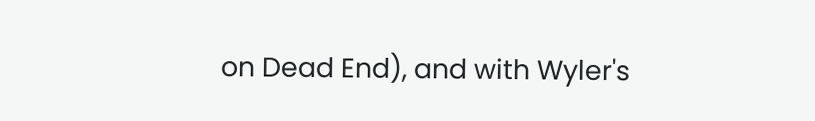on Dead End), and with Wyler's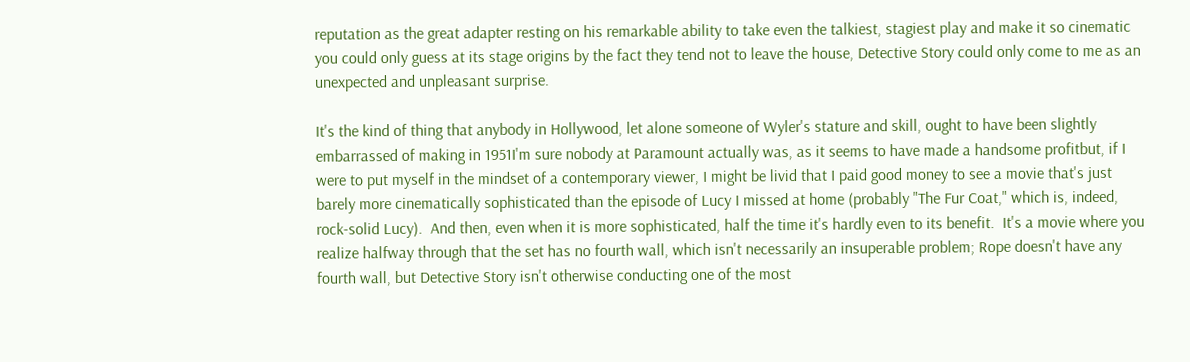reputation as the great adapter resting on his remarkable ability to take even the talkiest, stagiest play and make it so cinematic you could only guess at its stage origins by the fact they tend not to leave the house, Detective Story could only come to me as an unexpected and unpleasant surprise.

It's the kind of thing that anybody in Hollywood, let alone someone of Wyler's stature and skill, ought to have been slightly embarrassed of making in 1951I'm sure nobody at Paramount actually was, as it seems to have made a handsome profitbut, if I were to put myself in the mindset of a contemporary viewer, I might be livid that I paid good money to see a movie that's just barely more cinematically sophisticated than the episode of Lucy I missed at home (probably "The Fur Coat," which is, indeed, rock-solid Lucy).  And then, even when it is more sophisticated, half the time it's hardly even to its benefit.  It's a movie where you realize halfway through that the set has no fourth wall, which isn't necessarily an insuperable problem; Rope doesn't have any fourth wall, but Detective Story isn't otherwise conducting one of the most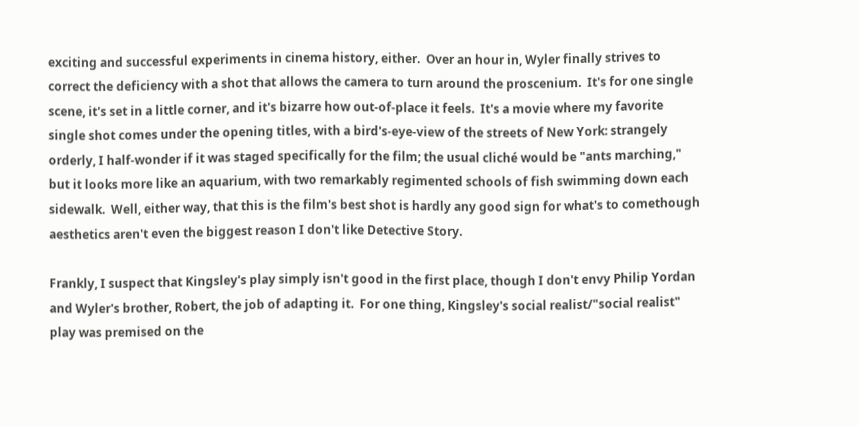exciting and successful experiments in cinema history, either.  Over an hour in, Wyler finally strives to correct the deficiency with a shot that allows the camera to turn around the proscenium.  It's for one single scene, it's set in a little corner, and it's bizarre how out-of-place it feels.  It's a movie where my favorite single shot comes under the opening titles, with a bird's-eye-view of the streets of New York: strangely orderly, I half-wonder if it was staged specifically for the film; the usual cliché would be "ants marching," but it looks more like an aquarium, with two remarkably regimented schools of fish swimming down each sidewalk.  Well, either way, that this is the film's best shot is hardly any good sign for what's to comethough aesthetics aren't even the biggest reason I don't like Detective Story.

Frankly, I suspect that Kingsley's play simply isn't good in the first place, though I don't envy Philip Yordan and Wyler's brother, Robert, the job of adapting it.  For one thing, Kingsley's social realist/"social realist" play was premised on the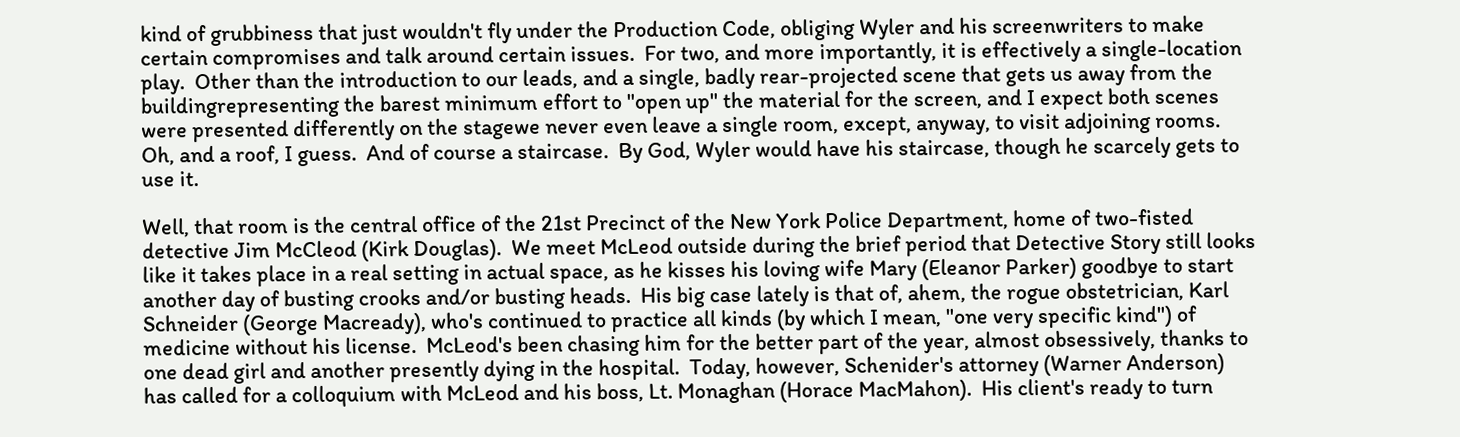kind of grubbiness that just wouldn't fly under the Production Code, obliging Wyler and his screenwriters to make certain compromises and talk around certain issues.  For two, and more importantly, it is effectively a single-location play.  Other than the introduction to our leads, and a single, badly rear-projected scene that gets us away from the buildingrepresenting the barest minimum effort to "open up" the material for the screen, and I expect both scenes were presented differently on the stagewe never even leave a single room, except, anyway, to visit adjoining rooms.  Oh, and a roof, I guess.  And of course a staircase.  By God, Wyler would have his staircase, though he scarcely gets to use it.

Well, that room is the central office of the 21st Precinct of the New York Police Department, home of two-fisted detective Jim McCleod (Kirk Douglas).  We meet McLeod outside during the brief period that Detective Story still looks like it takes place in a real setting in actual space, as he kisses his loving wife Mary (Eleanor Parker) goodbye to start another day of busting crooks and/or busting heads.  His big case lately is that of, ahem, the rogue obstetrician, Karl Schneider (George Macready), who's continued to practice all kinds (by which I mean, "one very specific kind") of medicine without his license.  McLeod's been chasing him for the better part of the year, almost obsessively, thanks to one dead girl and another presently dying in the hospital.  Today, however, Schenider's attorney (Warner Anderson) has called for a colloquium with McLeod and his boss, Lt. Monaghan (Horace MacMahon).  His client's ready to turn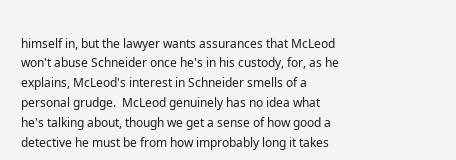himself in, but the lawyer wants assurances that McLeod won't abuse Schneider once he's in his custody, for, as he explains, McLeod's interest in Schneider smells of a personal grudge.  McLeod genuinely has no idea what he's talking about, though we get a sense of how good a detective he must be from how improbably long it takes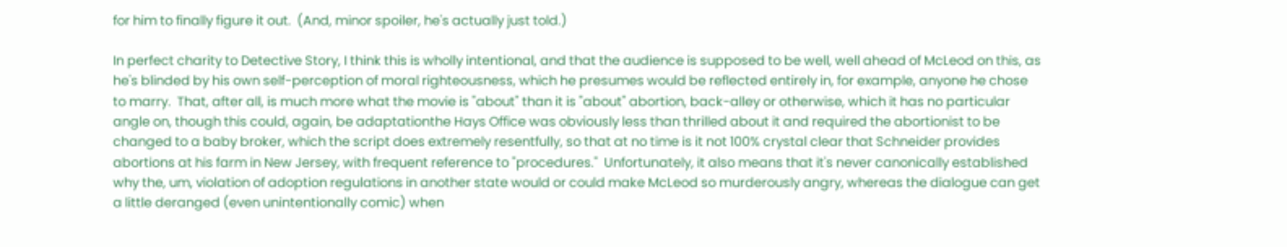for him to finally figure it out.  (And, minor spoiler, he's actually just told.)

In perfect charity to Detective Story, I think this is wholly intentional, and that the audience is supposed to be well, well ahead of McLeod on this, as he's blinded by his own self-perception of moral righteousness, which he presumes would be reflected entirely in, for example, anyone he chose to marry.  That, after all, is much more what the movie is "about" than it is "about" abortion, back-alley or otherwise, which it has no particular angle on, though this could, again, be adaptationthe Hays Office was obviously less than thrilled about it and required the abortionist to be changed to a baby broker, which the script does extremely resentfully, so that at no time is it not 100% crystal clear that Schneider provides abortions at his farm in New Jersey, with frequent reference to "procedures."  Unfortunately, it also means that it's never canonically established why the, um, violation of adoption regulations in another state would or could make McLeod so murderously angry, whereas the dialogue can get a little deranged (even unintentionally comic) when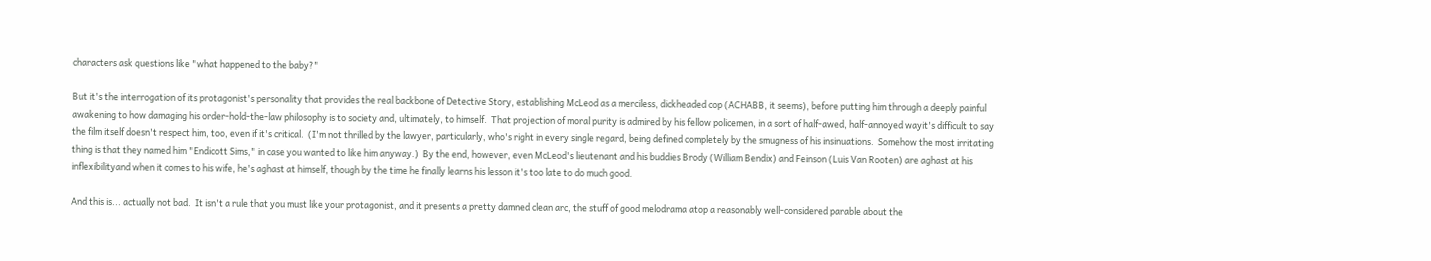characters ask questions like "what happened to the baby?"

But it's the interrogation of its protagonist's personality that provides the real backbone of Detective Story, establishing McLeod as a merciless, dickheaded cop (ACHABB, it seems), before putting him through a deeply painful awakening to how damaging his order-hold-the-law philosophy is to society and, ultimately, to himself.  That projection of moral purity is admired by his fellow policemen, in a sort of half-awed, half-annoyed wayit's difficult to say the film itself doesn't respect him, too, even if it's critical.  (I'm not thrilled by the lawyer, particularly, who's right in every single regard, being defined completely by the smugness of his insinuations.  Somehow the most irritating thing is that they named him "Endicott Sims," in case you wanted to like him anyway.)  By the end, however, even McLeod's lieutenant and his buddies Brody (William Bendix) and Feinson (Luis Van Rooten) are aghast at his inflexibilityand when it comes to his wife, he's aghast at himself, though by the time he finally learns his lesson it's too late to do much good.

And this is... actually not bad.  It isn't a rule that you must like your protagonist, and it presents a pretty damned clean arc, the stuff of good melodrama atop a reasonably well-considered parable about the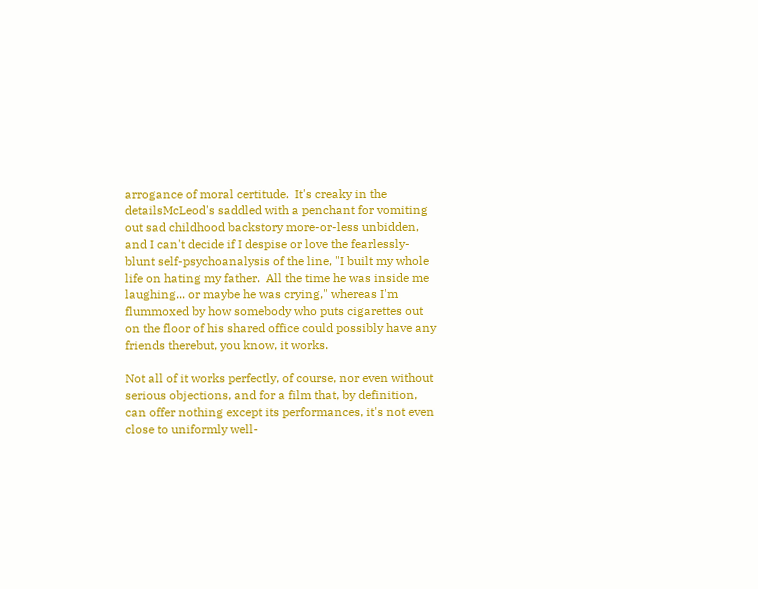arrogance of moral certitude.  It's creaky in the detailsMcLeod's saddled with a penchant for vomiting out sad childhood backstory more-or-less unbidden, and I can't decide if I despise or love the fearlessly-blunt self-psychoanalysis of the line, "I built my whole life on hating my father.  All the time he was inside me laughing... or maybe he was crying," whereas I'm flummoxed by how somebody who puts cigarettes out on the floor of his shared office could possibly have any friends therebut, you know, it works.

Not all of it works perfectly, of course, nor even without serious objections, and for a film that, by definition, can offer nothing except its performances, it's not even close to uniformly well-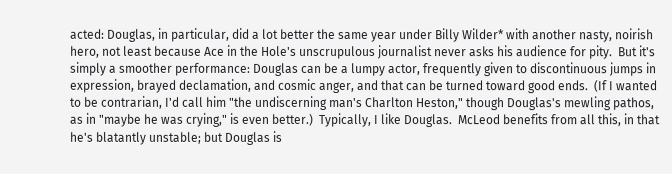acted: Douglas, in particular, did a lot better the same year under Billy Wilder* with another nasty, noirish hero, not least because Ace in the Hole's unscrupulous journalist never asks his audience for pity.  But it's simply a smoother performance: Douglas can be a lumpy actor, frequently given to discontinuous jumps in expression, brayed declamation, and cosmic anger, and that can be turned toward good ends.  (If I wanted to be contrarian, I'd call him "the undiscerning man's Charlton Heston," though Douglas's mewling pathos, as in "maybe he was crying," is even better.)  Typically, I like Douglas.  McLeod benefits from all this, in that he's blatantly unstable; but Douglas is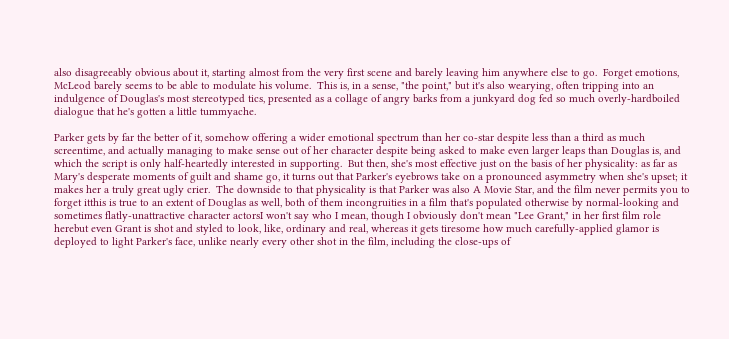also disagreeably obvious about it, starting almost from the very first scene and barely leaving him anywhere else to go.  Forget emotions, McLeod barely seems to be able to modulate his volume.  This is, in a sense, "the point," but it's also wearying, often tripping into an indulgence of Douglas's most stereotyped tics, presented as a collage of angry barks from a junkyard dog fed so much overly-hardboiled dialogue that he's gotten a little tummyache.

Parker gets by far the better of it, somehow offering a wider emotional spectrum than her co-star despite less than a third as much screentime, and actually managing to make sense out of her character despite being asked to make even larger leaps than Douglas is, and which the script is only half-heartedly interested in supporting.  But then, she's most effective just on the basis of her physicality: as far as Mary's desperate moments of guilt and shame go, it turns out that Parker's eyebrows take on a pronounced asymmetry when she's upset; it makes her a truly great ugly crier.  The downside to that physicality is that Parker was also A Movie Star, and the film never permits you to forget itthis is true to an extent of Douglas as well, both of them incongruities in a film that's populated otherwise by normal-looking and sometimes flatly-unattractive character actorsI won't say who I mean, though I obviously don't mean "Lee Grant," in her first film role herebut even Grant is shot and styled to look, like, ordinary and real, whereas it gets tiresome how much carefully-applied glamor is deployed to light Parker's face, unlike nearly every other shot in the film, including the close-ups of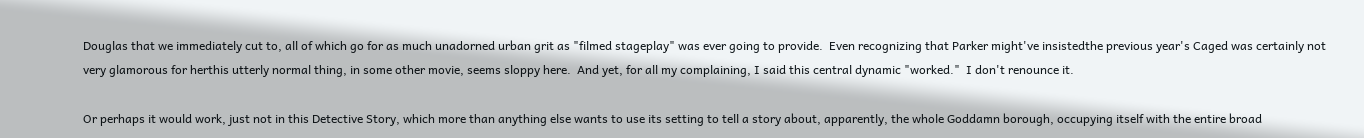Douglas that we immediately cut to, all of which go for as much unadorned urban grit as "filmed stageplay" was ever going to provide.  Even recognizing that Parker might've insistedthe previous year's Caged was certainly not very glamorous for herthis utterly normal thing, in some other movie, seems sloppy here.  And yet, for all my complaining, I said this central dynamic "worked."  I don't renounce it.

Or perhaps it would work, just not in this Detective Story, which more than anything else wants to use its setting to tell a story about, apparently, the whole Goddamn borough, occupying itself with the entire broad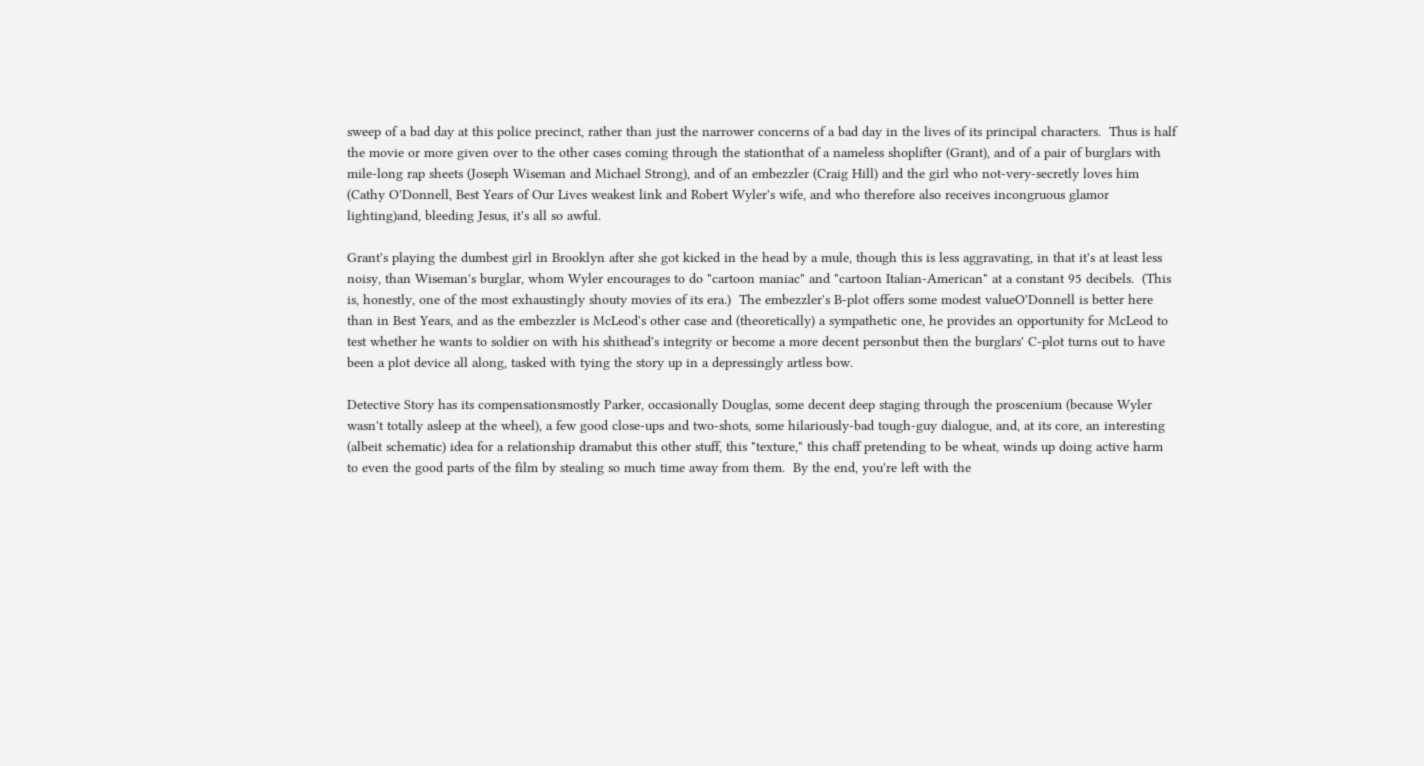sweep of a bad day at this police precinct, rather than just the narrower concerns of a bad day in the lives of its principal characters.  Thus is half the movie or more given over to the other cases coming through the stationthat of a nameless shoplifter (Grant), and of a pair of burglars with mile-long rap sheets (Joseph Wiseman and Michael Strong), and of an embezzler (Craig Hill) and the girl who not-very-secretly loves him (Cathy O'Donnell, Best Years of Our Lives weakest link and Robert Wyler's wife, and who therefore also receives incongruous glamor lighting)and, bleeding Jesus, it's all so awful.

Grant's playing the dumbest girl in Brooklyn after she got kicked in the head by a mule, though this is less aggravating, in that it's at least less noisy, than Wiseman's burglar, whom Wyler encourages to do "cartoon maniac" and "cartoon Italian-American" at a constant 95 decibels.  (This is, honestly, one of the most exhaustingly shouty movies of its era.)  The embezzler's B-plot offers some modest valueO'Donnell is better here than in Best Years, and as the embezzler is McLeod's other case and (theoretically) a sympathetic one, he provides an opportunity for McLeod to test whether he wants to soldier on with his shithead's integrity or become a more decent personbut then the burglars' C-plot turns out to have been a plot device all along, tasked with tying the story up in a depressingly artless bow.

Detective Story has its compensationsmostly Parker, occasionally Douglas, some decent deep staging through the proscenium (because Wyler wasn't totally asleep at the wheel), a few good close-ups and two-shots, some hilariously-bad tough-guy dialogue, and, at its core, an interesting (albeit schematic) idea for a relationship dramabut this other stuff, this "texture," this chaff pretending to be wheat, winds up doing active harm to even the good parts of the film by stealing so much time away from them.  By the end, you're left with the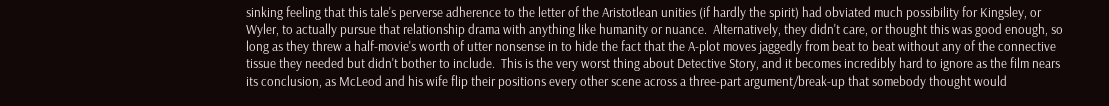sinking feeling that this tale's perverse adherence to the letter of the Aristotlean unities (if hardly the spirit) had obviated much possibility for Kingsley, or Wyler, to actually pursue that relationship drama with anything like humanity or nuance.  Alternatively, they didn't care, or thought this was good enough, so long as they threw a half-movie's worth of utter nonsense in to hide the fact that the A-plot moves jaggedly from beat to beat without any of the connective tissue they needed but didn't bother to include.  This is the very worst thing about Detective Story, and it becomes incredibly hard to ignore as the film nears its conclusion, as McLeod and his wife flip their positions every other scene across a three-part argument/break-up that somebody thought would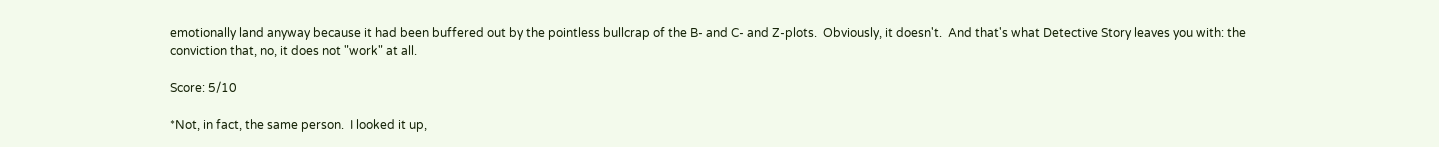emotionally land anyway because it had been buffered out by the pointless bullcrap of the B- and C- and Z-plots.  Obviously, it doesn't.  And that's what Detective Story leaves you with: the conviction that, no, it does not "work" at all.

Score: 5/10

*Not, in fact, the same person.  I looked it up,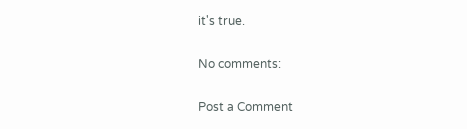it's true.

No comments:

Post a Comment